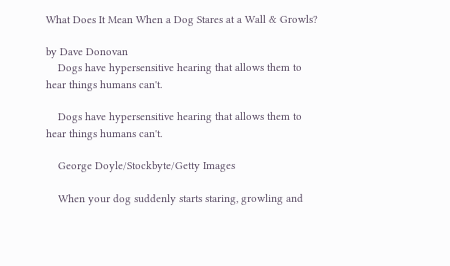What Does It Mean When a Dog Stares at a Wall & Growls?

by Dave Donovan
    Dogs have hypersensitive hearing that allows them to hear things humans can't.

    Dogs have hypersensitive hearing that allows them to hear things humans can't.

    George Doyle/Stockbyte/Getty Images

    When your dog suddenly starts staring, growling and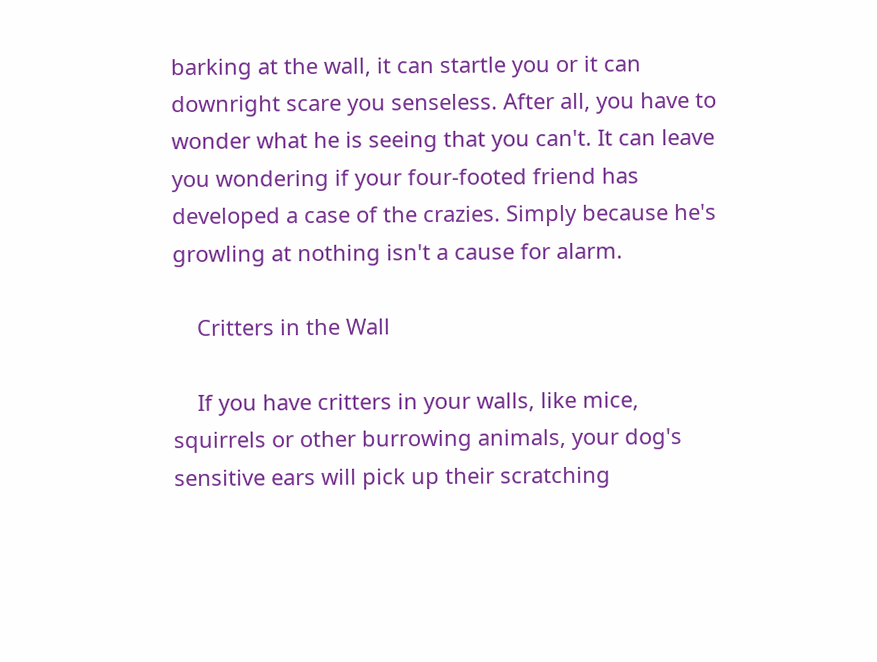barking at the wall, it can startle you or it can downright scare you senseless. After all, you have to wonder what he is seeing that you can't. It can leave you wondering if your four-footed friend has developed a case of the crazies. Simply because he's growling at nothing isn't a cause for alarm.

    Critters in the Wall

    If you have critters in your walls, like mice, squirrels or other burrowing animals, your dog's sensitive ears will pick up their scratching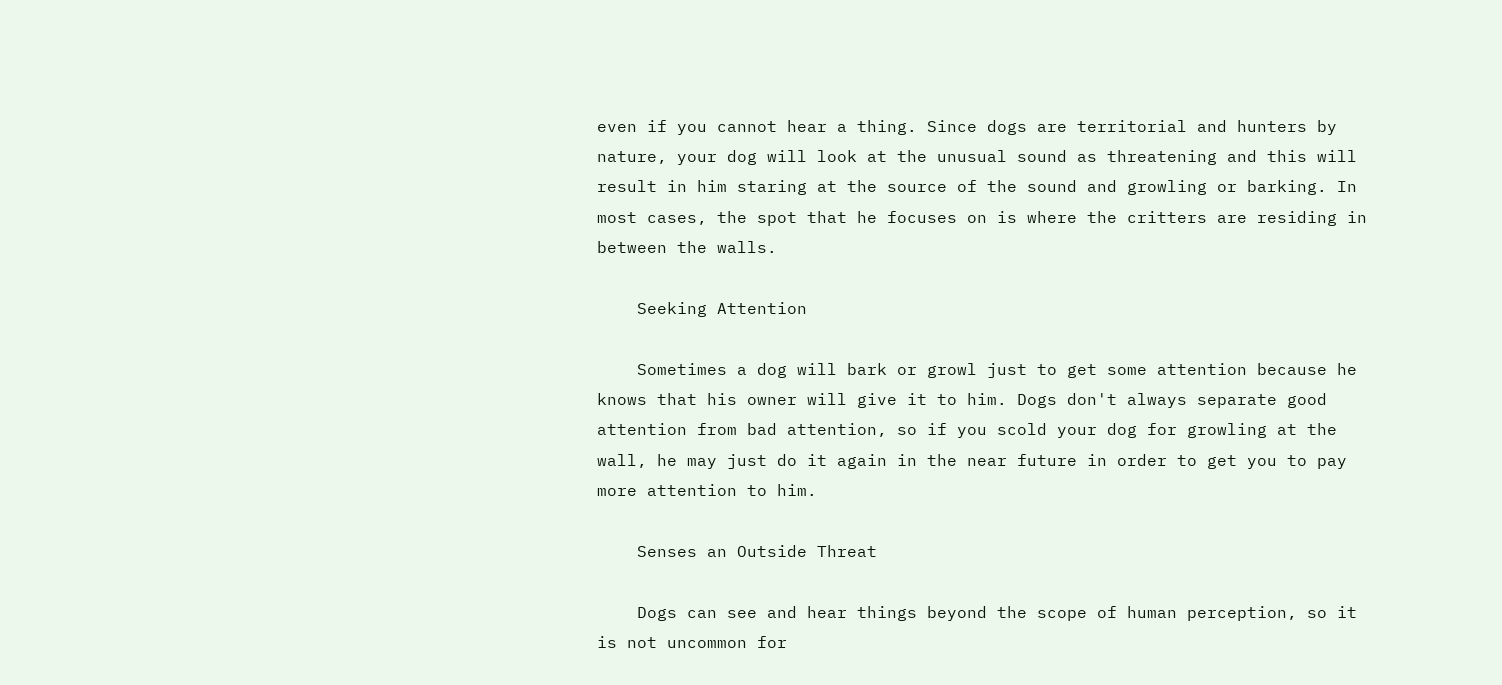even if you cannot hear a thing. Since dogs are territorial and hunters by nature, your dog will look at the unusual sound as threatening and this will result in him staring at the source of the sound and growling or barking. In most cases, the spot that he focuses on is where the critters are residing in between the walls.

    Seeking Attention

    Sometimes a dog will bark or growl just to get some attention because he knows that his owner will give it to him. Dogs don't always separate good attention from bad attention, so if you scold your dog for growling at the wall, he may just do it again in the near future in order to get you to pay more attention to him.

    Senses an Outside Threat

    Dogs can see and hear things beyond the scope of human perception, so it is not uncommon for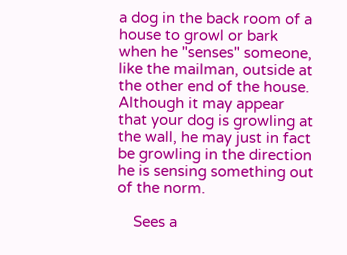a dog in the back room of a house to growl or bark when he "senses" someone, like the mailman, outside at the other end of the house. Although it may appear that your dog is growling at the wall, he may just in fact be growling in the direction he is sensing something out of the norm.

    Sees a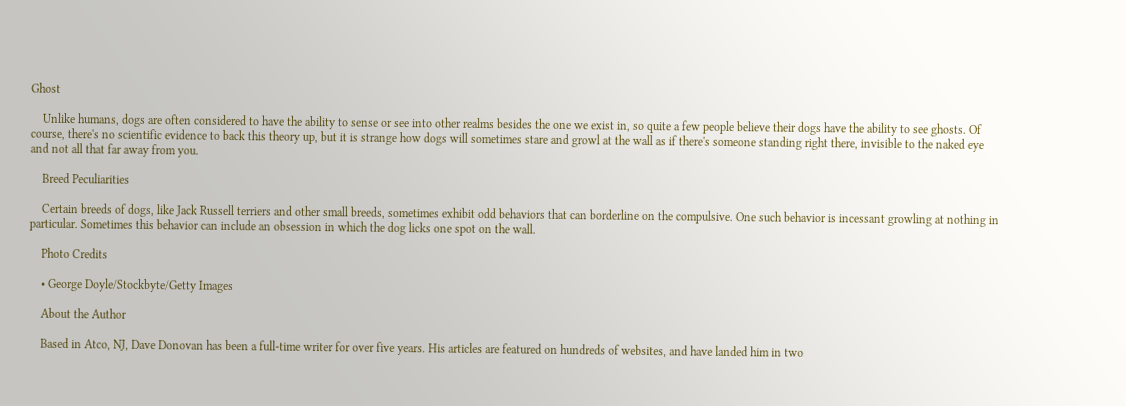Ghost

    Unlike humans, dogs are often considered to have the ability to sense or see into other realms besides the one we exist in, so quite a few people believe their dogs have the ability to see ghosts. Of course, there's no scientific evidence to back this theory up, but it is strange how dogs will sometimes stare and growl at the wall as if there's someone standing right there, invisible to the naked eye and not all that far away from you.

    Breed Peculiarities

    Certain breeds of dogs, like Jack Russell terriers and other small breeds, sometimes exhibit odd behaviors that can borderline on the compulsive. One such behavior is incessant growling at nothing in particular. Sometimes this behavior can include an obsession in which the dog licks one spot on the wall.

    Photo Credits

    • George Doyle/Stockbyte/Getty Images

    About the Author

    Based in Atco, NJ, Dave Donovan has been a full-time writer for over five years. His articles are featured on hundreds of websites, and have landed him in two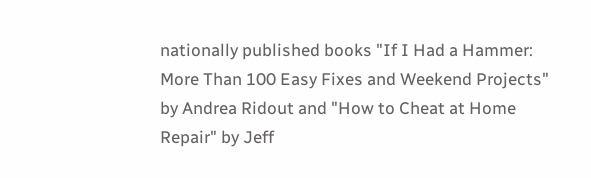nationally published books "If I Had a Hammer: More Than 100 Easy Fixes and Weekend Projects" by Andrea Ridout and "How to Cheat at Home Repair" by Jeff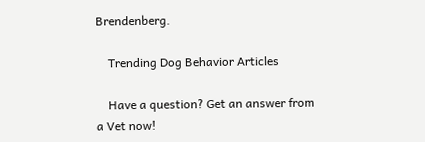Brendenberg.

    Trending Dog Behavior Articles

    Have a question? Get an answer from a Vet now!